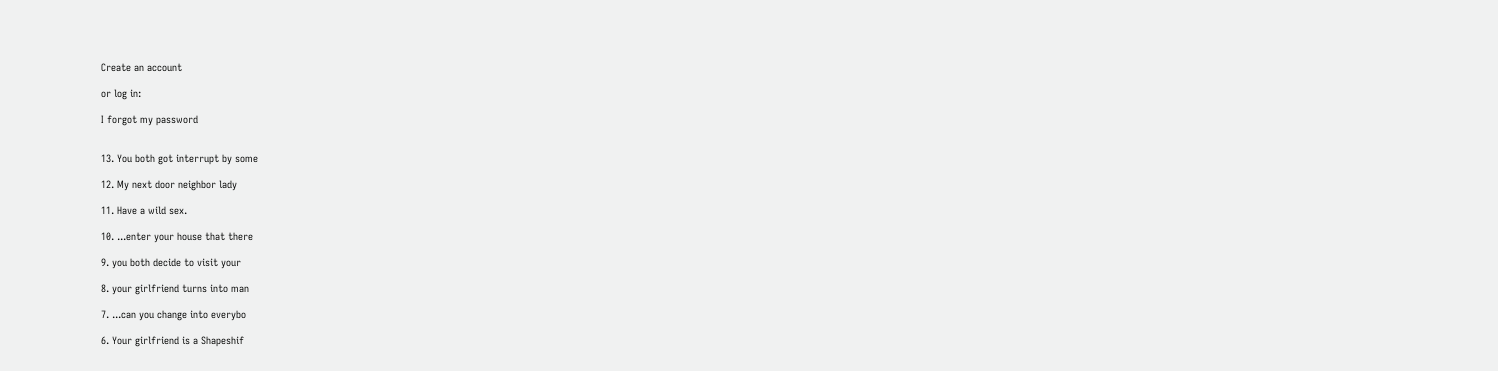Create an account

or log in:

I forgot my password


13. You both got interrupt by some

12. My next door neighbor lady

11. Have a wild sex.

10. ...enter your house that there

9. you both decide to visit your

8. your girlfriend turns into man

7. ...can you change into everybo

6. Your girlfriend is a Shapeshif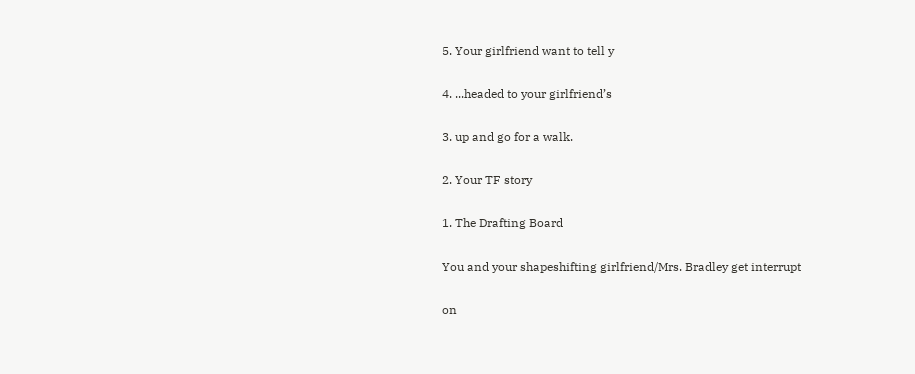5. Your girlfriend want to tell y

4. ...headed to your girlfriend’s

3. up and go for a walk.

2. Your TF story

1. The Drafting Board

You and your shapeshifting girlfriend/Mrs. Bradley get interrupt

on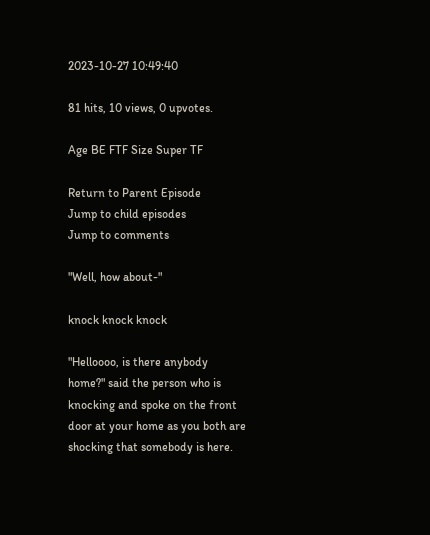2023-10-27 10:49:40

81 hits, 10 views, 0 upvotes.

Age BE FTF Size Super TF

Return to Parent Episode
Jump to child episodes
Jump to comments

"Well, how about-"

knock knock knock

"Helloooo, is there anybody home?" said the person who is knocking and spoke on the front door at your home as you both are shocking that somebody is here.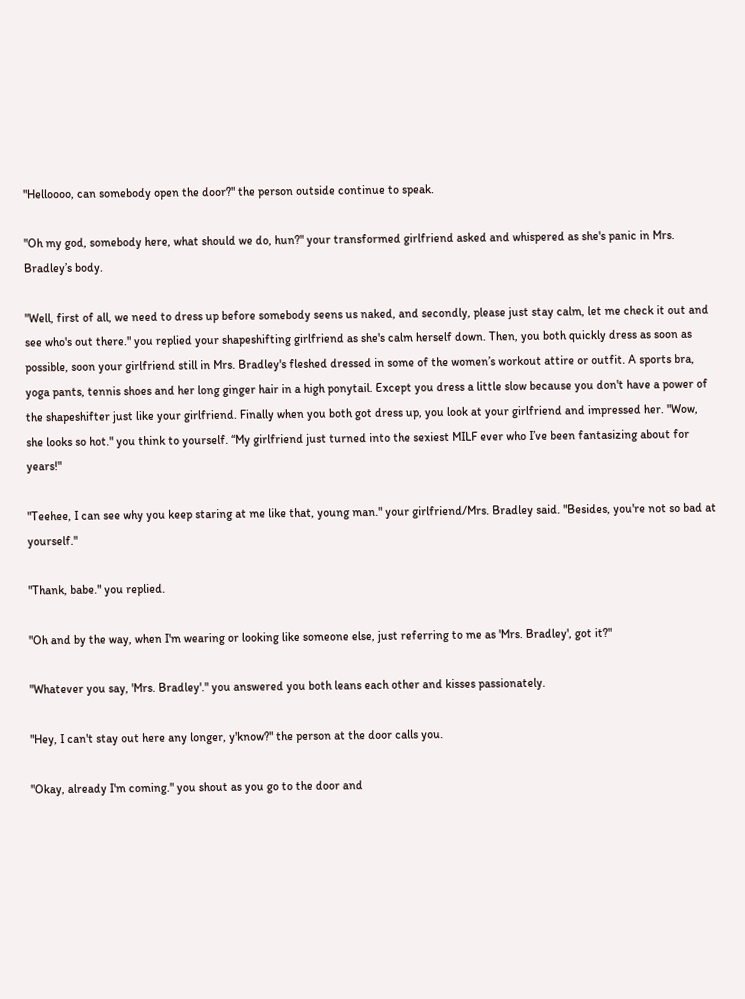"Helloooo, can somebody open the door?" the person outside continue to speak.

"Oh my god, somebody here, what should we do, hun?" your transformed girlfriend asked and whispered as she's panic in Mrs. Bradley’s body.

"Well, first of all, we need to dress up before somebody seens us naked, and secondly, please just stay calm, let me check it out and see who's out there." you replied your shapeshifting girlfriend as she's calm herself down. Then, you both quickly dress as soon as possible, soon your girlfriend still in Mrs. Bradley's fleshed dressed in some of the women’s workout attire or outfit. A sports bra, yoga pants, tennis shoes and her long ginger hair in a high ponytail. Except you dress a little slow because you don't have a power of the shapeshifter just like your girlfriend. Finally when you both got dress up, you look at your girlfriend and impressed her. "Wow, she looks so hot." you think to yourself. “My girlfriend just turned into the sexiest MILF ever who I’ve been fantasizing about for years!"

"Teehee, I can see why you keep staring at me like that, young man." your girlfriend/Mrs. Bradley said. "Besides, you're not so bad at yourself."

"Thank, babe." you replied.

"Oh and by the way, when I'm wearing or looking like someone else, just referring to me as 'Mrs. Bradley', got it?"

"Whatever you say, 'Mrs. Bradley'." you answered you both leans each other and kisses passionately.

"Hey, I can't stay out here any longer, y'know?" the person at the door calls you.

"Okay, already I'm coming." you shout as you go to the door and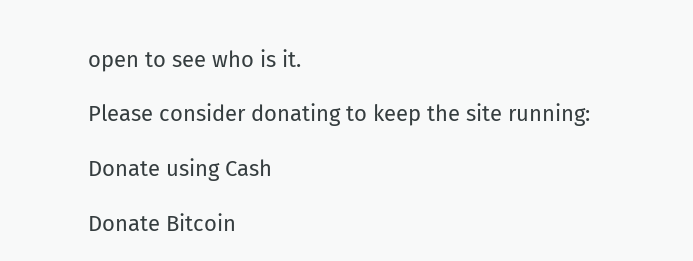open to see who is it.

Please consider donating to keep the site running:

Donate using Cash

Donate Bitcoin